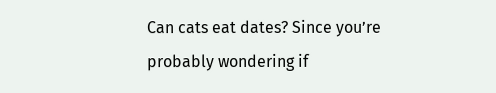Can cats eat dates? Since you’re probably wondering if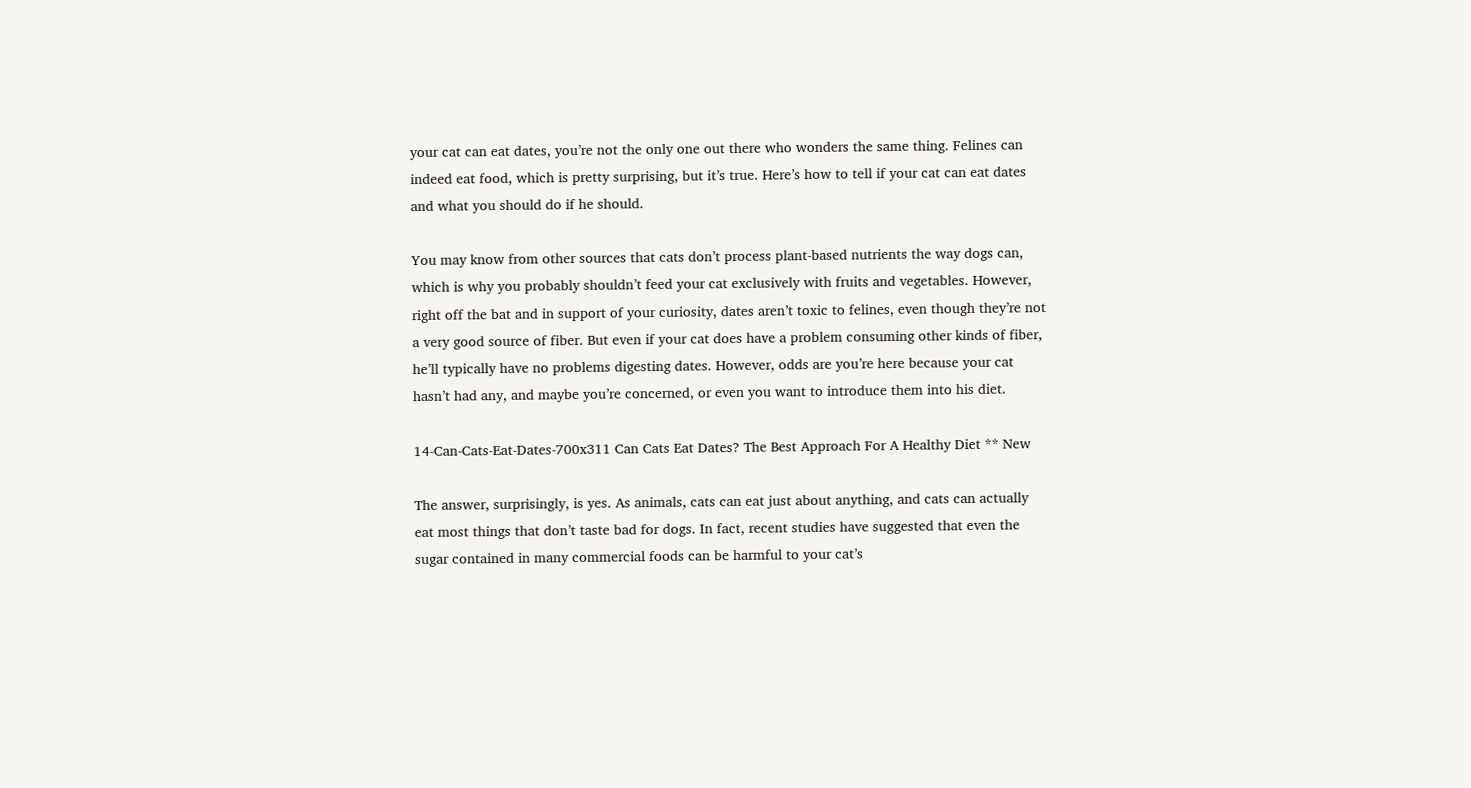your cat can eat dates, you’re not the only one out there who wonders the same thing. Felines can indeed eat food, which is pretty surprising, but it’s true. Here’s how to tell if your cat can eat dates and what you should do if he should.

You may know from other sources that cats don’t process plant-based nutrients the way dogs can, which is why you probably shouldn’t feed your cat exclusively with fruits and vegetables. However, right off the bat and in support of your curiosity, dates aren’t toxic to felines, even though they’re not a very good source of fiber. But even if your cat does have a problem consuming other kinds of fiber, he’ll typically have no problems digesting dates. However, odds are you’re here because your cat hasn’t had any, and maybe you’re concerned, or even you want to introduce them into his diet.

14-Can-Cats-Eat-Dates-700x311 Can Cats Eat Dates? The Best Approach For A Healthy Diet ** New

The answer, surprisingly, is yes. As animals, cats can eat just about anything, and cats can actually eat most things that don’t taste bad for dogs. In fact, recent studies have suggested that even the sugar contained in many commercial foods can be harmful to your cat’s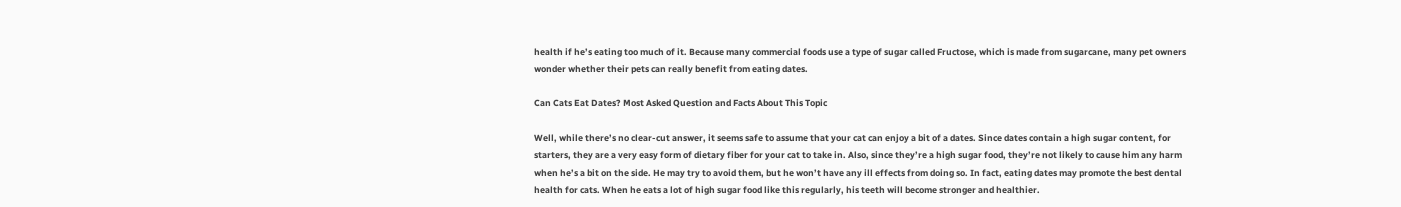health if he’s eating too much of it. Because many commercial foods use a type of sugar called Fructose, which is made from sugarcane, many pet owners wonder whether their pets can really benefit from eating dates.

Can Cats Eat Dates? Most Asked Question and Facts About This Topic

Well, while there’s no clear-cut answer, it seems safe to assume that your cat can enjoy a bit of a dates. Since dates contain a high sugar content, for starters, they are a very easy form of dietary fiber for your cat to take in. Also, since they’re a high sugar food, they’re not likely to cause him any harm when he’s a bit on the side. He may try to avoid them, but he won’t have any ill effects from doing so. In fact, eating dates may promote the best dental health for cats. When he eats a lot of high sugar food like this regularly, his teeth will become stronger and healthier.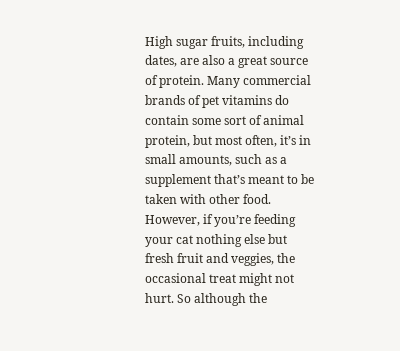High sugar fruits, including dates, are also a great source of protein. Many commercial brands of pet vitamins do contain some sort of animal protein, but most often, it’s in small amounts, such as a supplement that’s meant to be taken with other food. However, if you’re feeding your cat nothing else but fresh fruit and veggies, the occasional treat might not hurt. So although the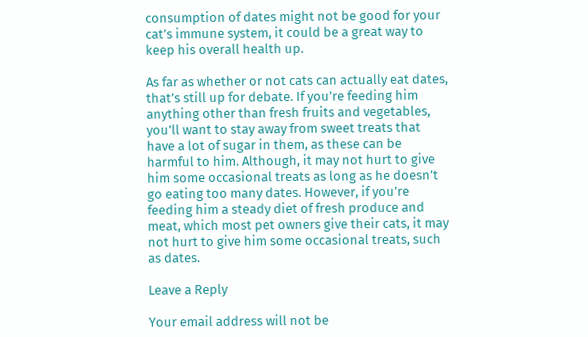consumption of dates might not be good for your cat’s immune system, it could be a great way to keep his overall health up.

As far as whether or not cats can actually eat dates, that’s still up for debate. If you’re feeding him anything other than fresh fruits and vegetables, you’ll want to stay away from sweet treats that have a lot of sugar in them, as these can be harmful to him. Although, it may not hurt to give him some occasional treats as long as he doesn’t go eating too many dates. However, if you’re feeding him a steady diet of fresh produce and meat, which most pet owners give their cats, it may not hurt to give him some occasional treats, such as dates.

Leave a Reply

Your email address will not be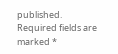published. Required fields are marked *